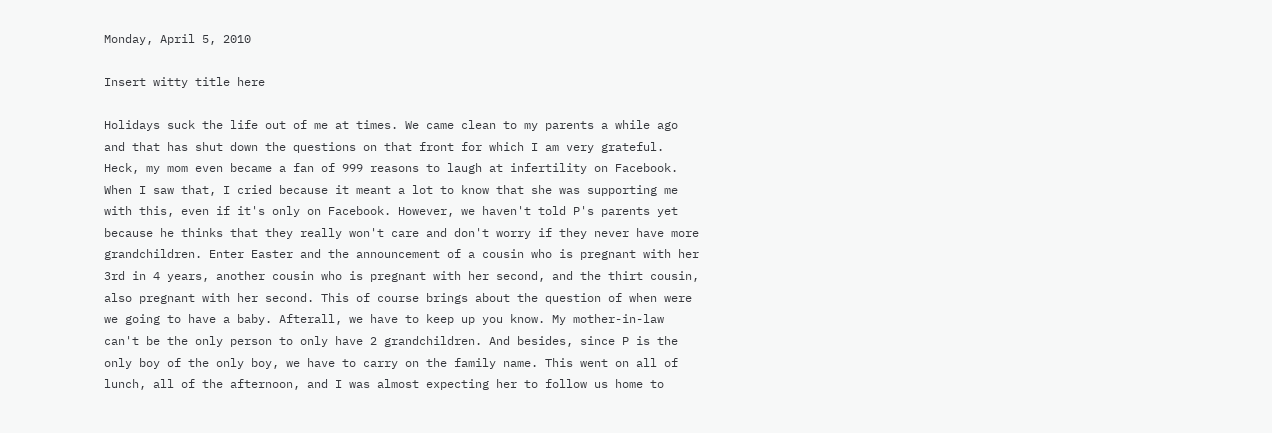Monday, April 5, 2010

Insert witty title here

Holidays suck the life out of me at times. We came clean to my parents a while ago and that has shut down the questions on that front for which I am very grateful. Heck, my mom even became a fan of 999 reasons to laugh at infertility on Facebook. When I saw that, I cried because it meant a lot to know that she was supporting me with this, even if it's only on Facebook. However, we haven't told P's parents yet because he thinks that they really won't care and don't worry if they never have more grandchildren. Enter Easter and the announcement of a cousin who is pregnant with her 3rd in 4 years, another cousin who is pregnant with her second, and the thirt cousin, also pregnant with her second. This of course brings about the question of when were we going to have a baby. Afterall, we have to keep up you know. My mother-in-law can't be the only person to only have 2 grandchildren. And besides, since P is the only boy of the only boy, we have to carry on the family name. This went on all of lunch, all of the afternoon, and I was almost expecting her to follow us home to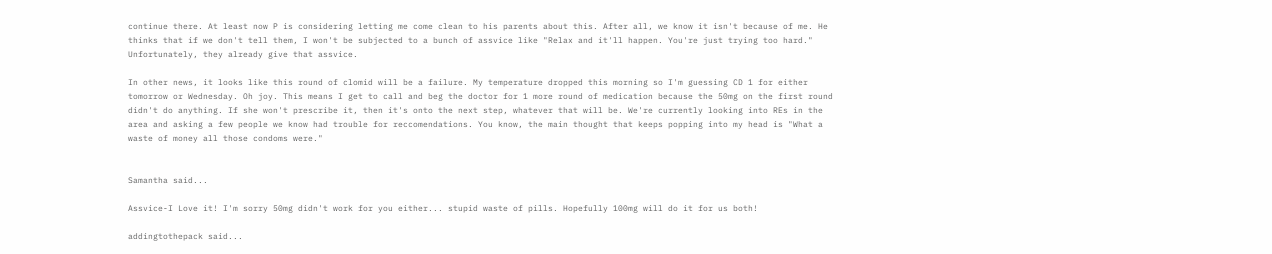continue there. At least now P is considering letting me come clean to his parents about this. After all, we know it isn't because of me. He thinks that if we don't tell them, I won't be subjected to a bunch of assvice like "Relax and it'll happen. You're just trying too hard." Unfortunately, they already give that assvice.

In other news, it looks like this round of clomid will be a failure. My temperature dropped this morning so I'm guessing CD 1 for either tomorrow or Wednesday. Oh joy. This means I get to call and beg the doctor for 1 more round of medication because the 50mg on the first round didn't do anything. If she won't prescribe it, then it's onto the next step, whatever that will be. We're currently looking into REs in the area and asking a few people we know had trouble for reccomendations. You know, the main thought that keeps popping into my head is "What a waste of money all those condoms were."


Samantha said...

Assvice-I Love it! I'm sorry 50mg didn't work for you either... stupid waste of pills. Hopefully 100mg will do it for us both!

addingtothepack said...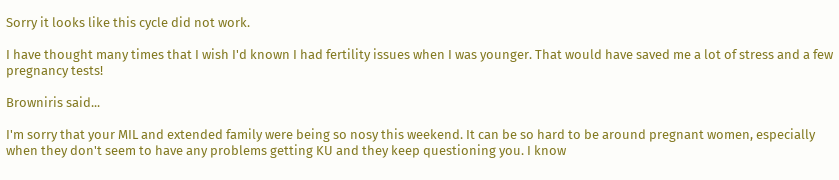Sorry it looks like this cycle did not work.

I have thought many times that I wish I'd known I had fertility issues when I was younger. That would have saved me a lot of stress and a few pregnancy tests!

Browniris said...

I'm sorry that your MIL and extended family were being so nosy this weekend. It can be so hard to be around pregnant women, especially when they don't seem to have any problems getting KU and they keep questioning you. I know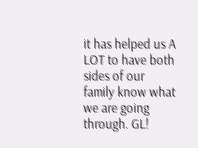it has helped us A LOT to have both sides of our family know what we are going through. GL!